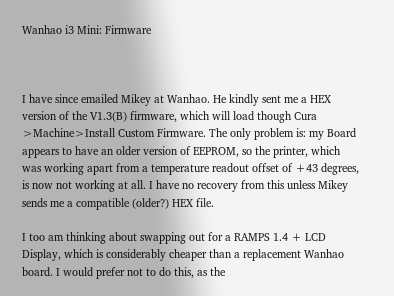Wanhao i3 Mini: Firmware



I have since emailed Mikey at Wanhao. He kindly sent me a HEX version of the V1.3(B) firmware, which will load though Cura >Machine>Install Custom Firmware. The only problem is: my Board appears to have an older version of EEPROM, so the printer, which was working apart from a temperature readout offset of +43 degrees, is now not working at all. I have no recovery from this unless Mikey sends me a compatible (older?) HEX file.

I too am thinking about swapping out for a RAMPS 1.4 + LCD Display, which is considerably cheaper than a replacement Wanhao board. I would prefer not to do this, as the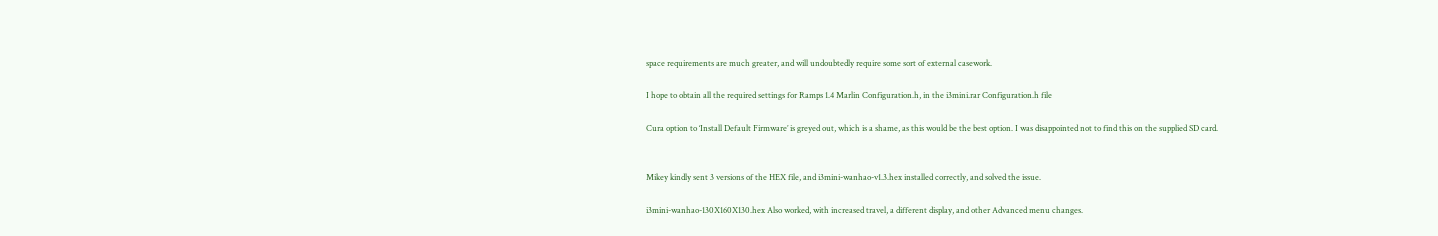space requirements are much greater, and will undoubtedly require some sort of external casework.

I hope to obtain all the required settings for Ramps 1.4 Marlin Configuration.h, in the i3mini.rar Configuration.h file

Cura option to ‘Install Default Firmware’ is greyed out, which is a shame, as this would be the best option. I was disappointed not to find this on the supplied SD card.


Mikey kindly sent 3 versions of the HEX file, and i3mini-wanhao-v1.3.hex installed correctly, and solved the issue.

i3mini-wanhao-130X160X130.hex Also worked, with increased travel, a different display, and other Advanced menu changes.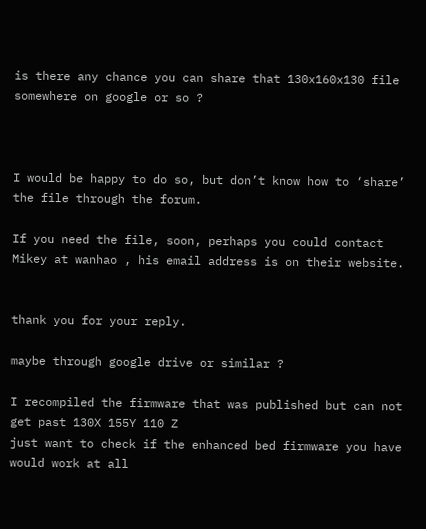is there any chance you can share that 130x160x130 file somewhere on google or so ?



I would be happy to do so, but don’t know how to ‘share’ the file through the forum.

If you need the file, soon, perhaps you could contact Mikey at wanhao , his email address is on their website.


thank you for your reply.

maybe through google drive or similar ?

I recompiled the firmware that was published but can not get past 130X 155Y 110 Z
just want to check if the enhanced bed firmware you have would work at all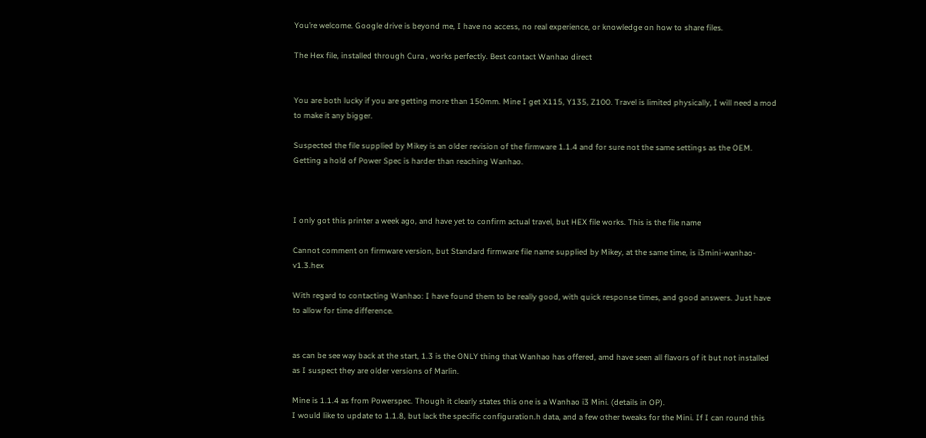You’re welcome. Google drive is beyond me, I have no access, no real experience, or knowledge on how to share files.

The Hex file, installed through Cura , works perfectly. Best contact Wanhao direct


You are both lucky if you are getting more than 150mm. Mine I get X115, Y135, Z100. Travel is limited physically, I will need a mod to make it any bigger.

Suspected the file supplied by Mikey is an older revision of the firmware 1.1.4 and for sure not the same settings as the OEM. Getting a hold of Power Spec is harder than reaching Wanhao.



I only got this printer a week ago, and have yet to confirm actual travel, but HEX file works. This is the file name

Cannot comment on firmware version, but Standard firmware file name supplied by Mikey, at the same time, is i3mini-wanhao-v1.3.hex

With regard to contacting Wanhao: I have found them to be really good, with quick response times, and good answers. Just have to allow for time difference.


as can be see way back at the start, 1.3 is the ONLY thing that Wanhao has offered, amd have seen all flavors of it but not installed as I suspect they are older versions of Marlin.

Mine is 1.1.4 as from Powerspec. Though it clearly states this one is a Wanhao i3 Mini. (details in OP).
I would like to update to 1.1.8, but lack the specific configuration.h data, and a few other tweaks for the Mini. If I can round this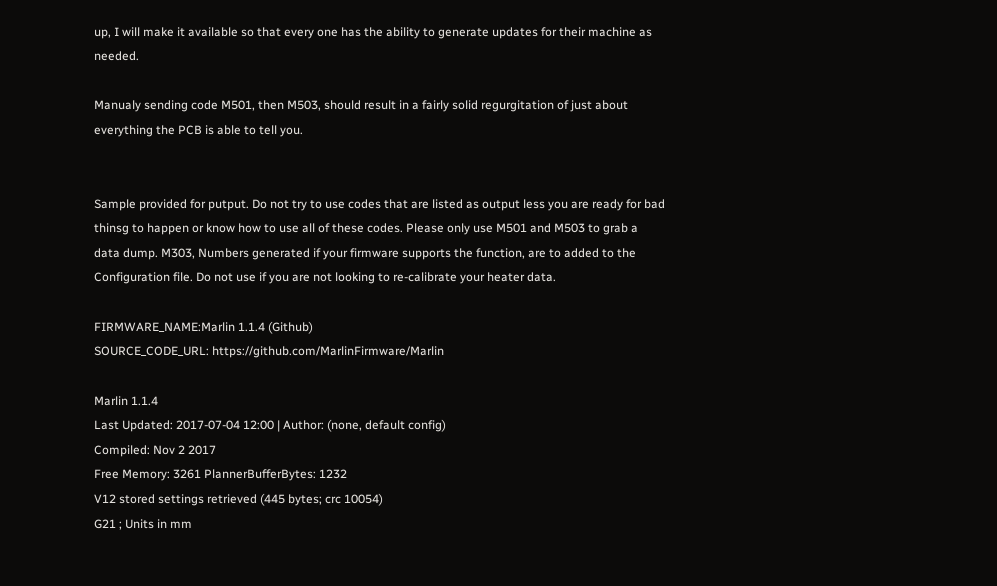up, I will make it available so that every one has the ability to generate updates for their machine as needed.

Manualy sending code M501, then M503, should result in a fairly solid regurgitation of just about everything the PCB is able to tell you.


Sample provided for putput. Do not try to use codes that are listed as output less you are ready for bad thinsg to happen or know how to use all of these codes. Please only use M501 and M503 to grab a data dump. M303, Numbers generated if your firmware supports the function, are to added to the Configuration file. Do not use if you are not looking to re-calibrate your heater data.

FIRMWARE_NAME:Marlin 1.1.4 (Github)
SOURCE_CODE_URL: https://github.com/MarlinFirmware/Marlin

Marlin 1.1.4
Last Updated: 2017-07-04 12:00 | Author: (none, default config)
Compiled: Nov 2 2017
Free Memory: 3261 PlannerBufferBytes: 1232
V12 stored settings retrieved (445 bytes; crc 10054)
G21 ; Units in mm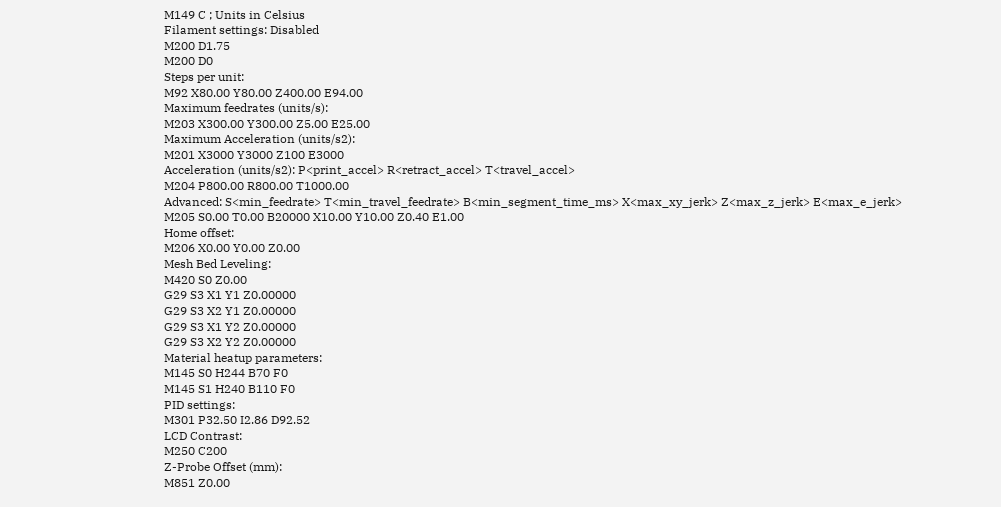M149 C ; Units in Celsius
Filament settings: Disabled
M200 D1.75
M200 D0
Steps per unit:
M92 X80.00 Y80.00 Z400.00 E94.00
Maximum feedrates (units/s):
M203 X300.00 Y300.00 Z5.00 E25.00
Maximum Acceleration (units/s2):
M201 X3000 Y3000 Z100 E3000
Acceleration (units/s2): P<print_accel> R<retract_accel> T<travel_accel>
M204 P800.00 R800.00 T1000.00
Advanced: S<min_feedrate> T<min_travel_feedrate> B<min_segment_time_ms> X<max_xy_jerk> Z<max_z_jerk> E<max_e_jerk>
M205 S0.00 T0.00 B20000 X10.00 Y10.00 Z0.40 E1.00
Home offset:
M206 X0.00 Y0.00 Z0.00
Mesh Bed Leveling:
M420 S0 Z0.00
G29 S3 X1 Y1 Z0.00000
G29 S3 X2 Y1 Z0.00000
G29 S3 X1 Y2 Z0.00000
G29 S3 X2 Y2 Z0.00000
Material heatup parameters:
M145 S0 H244 B70 F0
M145 S1 H240 B110 F0
PID settings:
M301 P32.50 I2.86 D92.52
LCD Contrast:
M250 C200
Z-Probe Offset (mm):
M851 Z0.00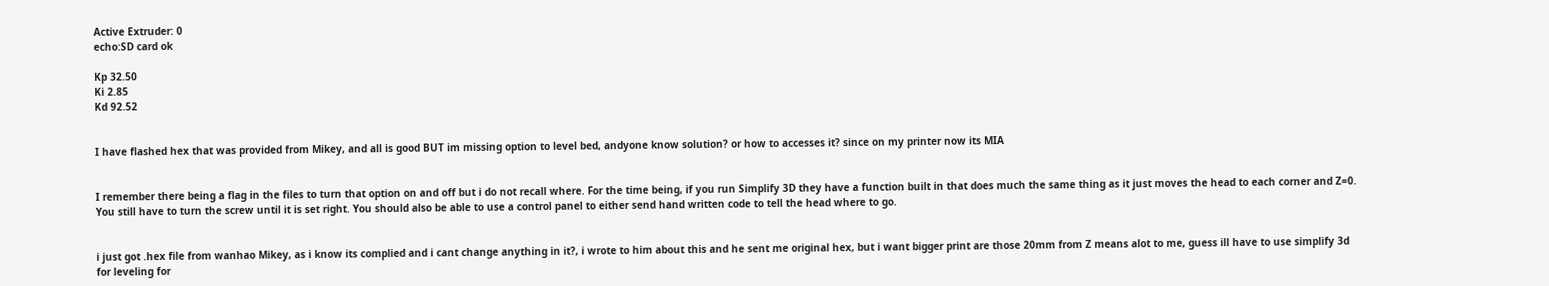Active Extruder: 0
echo:SD card ok

Kp 32.50
Ki 2.85
Kd 92.52


I have flashed hex that was provided from Mikey, and all is good BUT im missing option to level bed, andyone know solution? or how to accesses it? since on my printer now its MIA


I remember there being a flag in the files to turn that option on and off but i do not recall where. For the time being, if you run Simplify 3D they have a function built in that does much the same thing as it just moves the head to each corner and Z=0. You still have to turn the screw until it is set right. You should also be able to use a control panel to either send hand written code to tell the head where to go.


i just got .hex file from wanhao Mikey, as i know its complied and i cant change anything in it?, i wrote to him about this and he sent me original hex, but i want bigger print are those 20mm from Z means alot to me, guess ill have to use simplify 3d for leveling for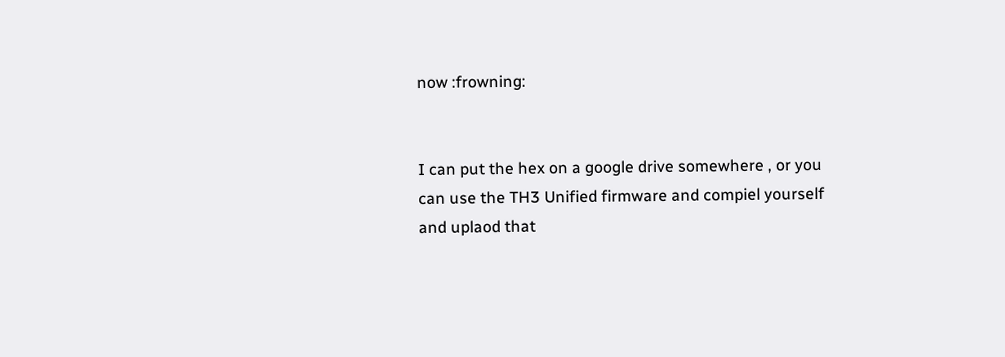now :frowning:


I can put the hex on a google drive somewhere , or you can use the TH3 Unified firmware and compiel yourself and uplaod that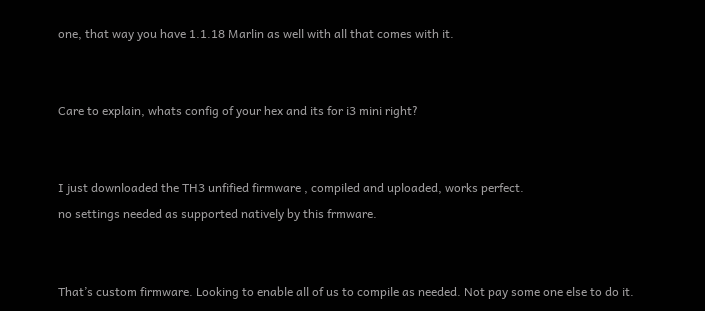one, that way you have 1.1.18 Marlin as well with all that comes with it.


Care to explain, whats config of your hex and its for i3 mini right?


I just downloaded the TH3 unfified firmware , compiled and uploaded, works perfect.
no settings needed as supported natively by this frmware.


That’s custom firmware. Looking to enable all of us to compile as needed. Not pay some one else to do it.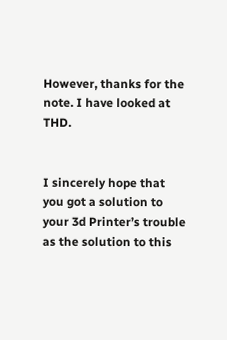However, thanks for the note. I have looked at THD.


I sincerely hope that you got a solution to your 3d Printer’s trouble as the solution to this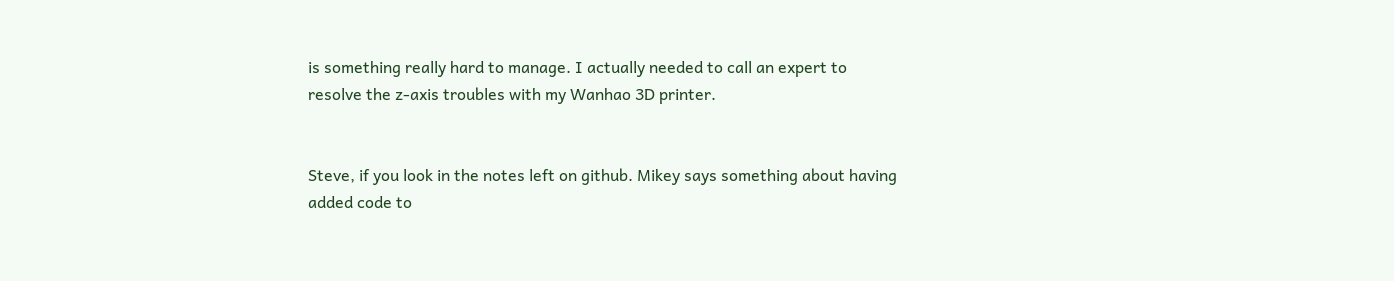is something really hard to manage. I actually needed to call an expert to resolve the z-axis troubles with my Wanhao 3D printer.


Steve, if you look in the notes left on github. Mikey says something about having added code to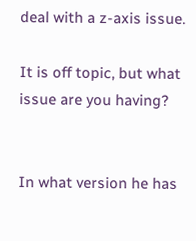deal with a z-axis issue.

It is off topic, but what issue are you having?


In what version he has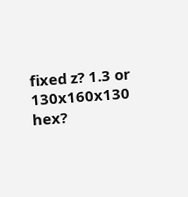fixed z? 1.3 or 130x160x130 hex?